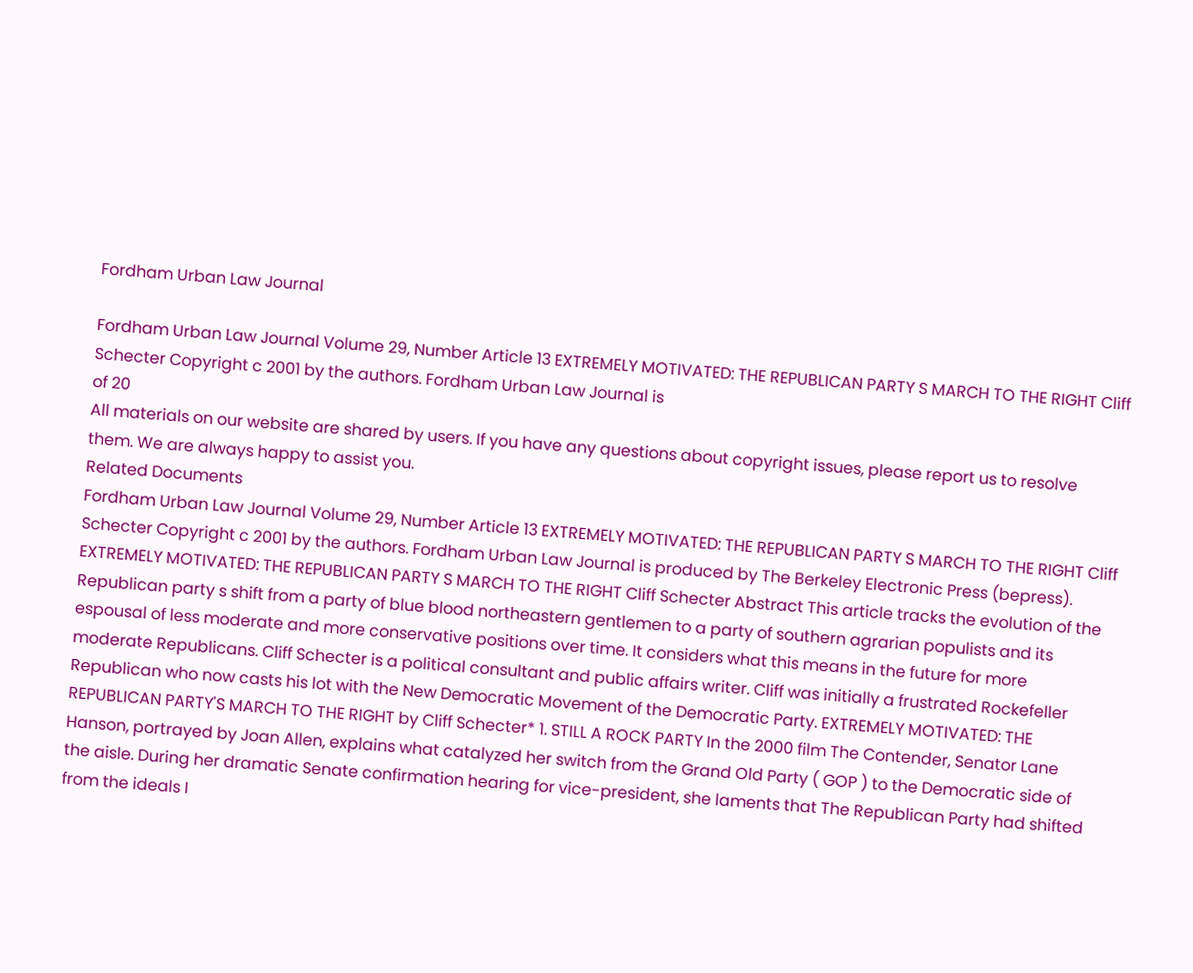Fordham Urban Law Journal

Fordham Urban Law Journal Volume 29, Number Article 13 EXTREMELY MOTIVATED: THE REPUBLICAN PARTY S MARCH TO THE RIGHT Cliff Schecter Copyright c 2001 by the authors. Fordham Urban Law Journal is
of 20
All materials on our website are shared by users. If you have any questions about copyright issues, please report us to resolve them. We are always happy to assist you.
Related Documents
Fordham Urban Law Journal Volume 29, Number Article 13 EXTREMELY MOTIVATED: THE REPUBLICAN PARTY S MARCH TO THE RIGHT Cliff Schecter Copyright c 2001 by the authors. Fordham Urban Law Journal is produced by The Berkeley Electronic Press (bepress). EXTREMELY MOTIVATED: THE REPUBLICAN PARTY S MARCH TO THE RIGHT Cliff Schecter Abstract This article tracks the evolution of the Republican party s shift from a party of blue blood northeastern gentlemen to a party of southern agrarian populists and its espousal of less moderate and more conservative positions over time. It considers what this means in the future for more moderate Republicans. Cliff Schecter is a political consultant and public affairs writer. Cliff was initially a frustrated Rockefeller Republican who now casts his lot with the New Democratic Movement of the Democratic Party. EXTREMELY MOTIVATED: THE REPUBLICAN PARTY'S MARCH TO THE RIGHT by Cliff Schecter* 1. STILL A ROCK PARTY In the 2000 film The Contender, Senator Lane Hanson, portrayed by Joan Allen, explains what catalyzed her switch from the Grand Old Party ( GOP ) to the Democratic side of the aisle. During her dramatic Senate confirmation hearing for vice-president, she laments that The Republican Party had shifted from the ideals I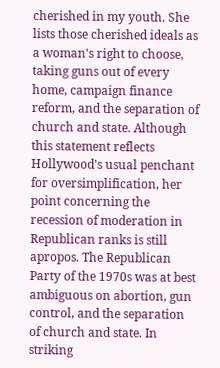cherished in my youth. She lists those cherished ideals as a woman's right to choose, taking guns out of every home, campaign finance reform, and the separation of church and state. Although this statement reflects Hollywood's usual penchant for oversimplification, her point concerning the recession of moderation in Republican ranks is still apropos. The Republican Party of the 1970s was at best ambiguous on abortion, gun control, and the separation of church and state. In striking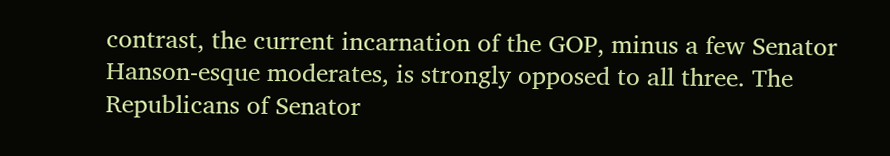contrast, the current incarnation of the GOP, minus a few Senator Hanson-esque moderates, is strongly opposed to all three. The Republicans of Senator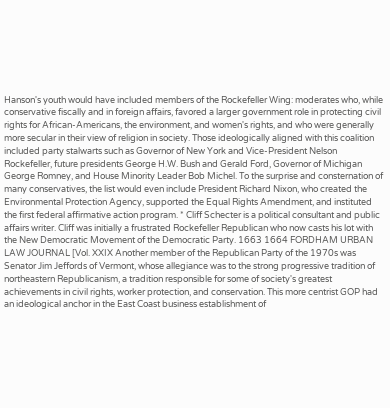Hanson's youth would have included members of the Rockefeller Wing: moderates who, while conservative fiscally and in foreign affairs, favored a larger government role in protecting civil rights for African-Americans, the environment, and women's rights, and who were generally more secular in their view of religion in society. Those ideologically aligned with this coalition included party stalwarts such as Governor of New York and Vice-President Nelson Rockefeller, future presidents George H.W. Bush and Gerald Ford, Governor of Michigan George Romney, and House Minority Leader Bob Michel. To the surprise and consternation of many conservatives, the list would even include President Richard Nixon, who created the Environmental Protection Agency, supported the Equal Rights Amendment, and instituted the first federal affirmative action program. * Cliff Schecter is a political consultant and public affairs writer. Cliff was initially a frustrated Rockefeller Republican who now casts his lot with the New Democratic Movement of the Democratic Party. 1663 1664 FORDHAM URBAN LAW JOURNAL [Vol. XXIX Another member of the Republican Party of the 1970s was Senator Jim Jeffords of Vermont, whose allegiance was to the strong progressive tradition of northeastern Republicanism, a tradition responsible for some of society's greatest achievements in civil rights, worker protection, and conservation. This more centrist GOP had an ideological anchor in the East Coast business establishment of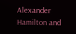Alexander Hamilton and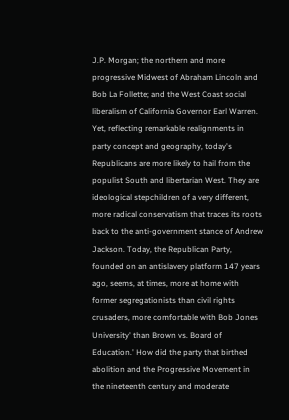J.P. Morgan; the northern and more progressive Midwest of Abraham Lincoln and Bob La Follette; and the West Coast social liberalism of California Governor Earl Warren. Yet, reflecting remarkable realignments in party concept and geography, today's Republicans are more likely to hail from the populist South and libertarian West. They are ideological stepchildren of a very different, more radical conservatism that traces its roots back to the anti-government stance of Andrew Jackson. Today, the Republican Party, founded on an antislavery platform 147 years ago, seems, at times, more at home with former segregationists than civil rights crusaders, more comfortable with Bob Jones University' than Brown vs. Board of Education.' How did the party that birthed abolition and the Progressive Movement in the nineteenth century and moderate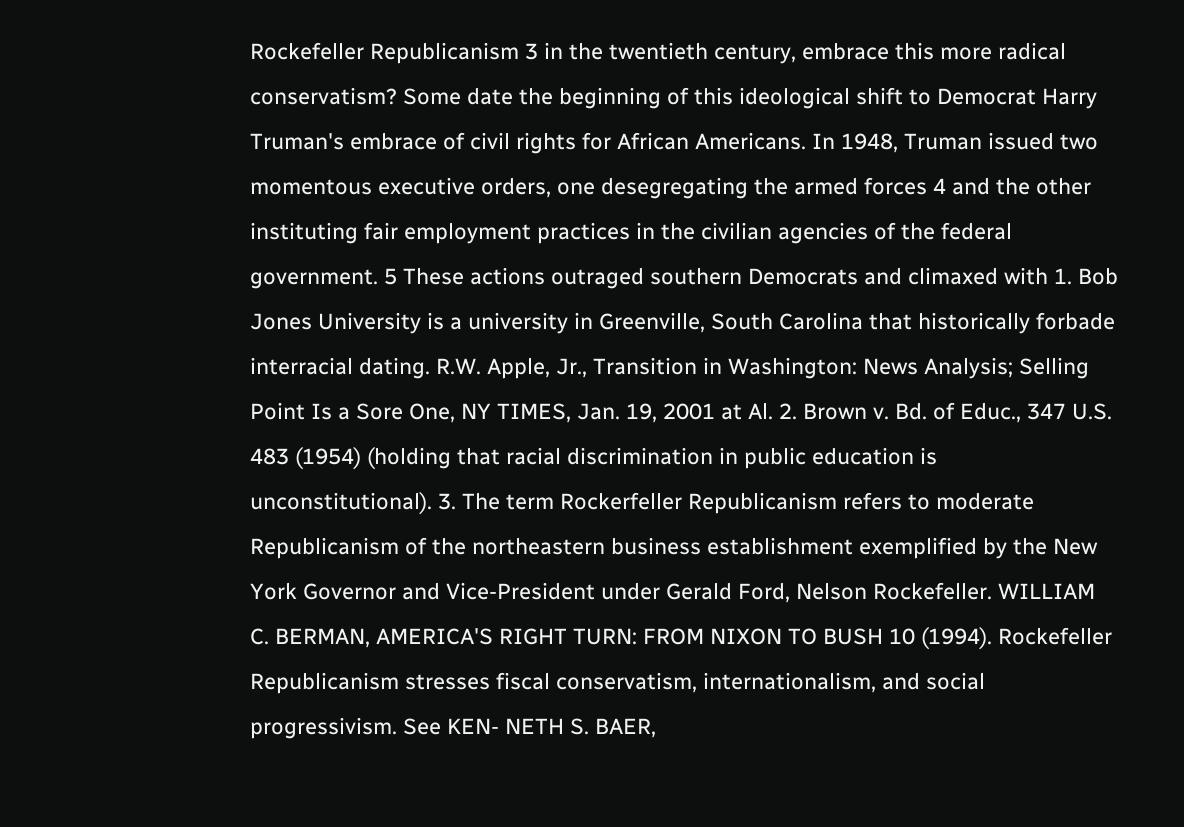Rockefeller Republicanism 3 in the twentieth century, embrace this more radical conservatism? Some date the beginning of this ideological shift to Democrat Harry Truman's embrace of civil rights for African Americans. In 1948, Truman issued two momentous executive orders, one desegregating the armed forces 4 and the other instituting fair employment practices in the civilian agencies of the federal government. 5 These actions outraged southern Democrats and climaxed with 1. Bob Jones University is a university in Greenville, South Carolina that historically forbade interracial dating. R.W. Apple, Jr., Transition in Washington: News Analysis; Selling Point Is a Sore One, NY TIMES, Jan. 19, 2001 at Al. 2. Brown v. Bd. of Educ., 347 U.S. 483 (1954) (holding that racial discrimination in public education is unconstitutional). 3. The term Rockerfeller Republicanism refers to moderate Republicanism of the northeastern business establishment exemplified by the New York Governor and Vice-President under Gerald Ford, Nelson Rockefeller. WILLIAM C. BERMAN, AMERICA'S RIGHT TURN: FROM NIXON TO BUSH 10 (1994). Rockefeller Republicanism stresses fiscal conservatism, internationalism, and social progressivism. See KEN- NETH S. BAER,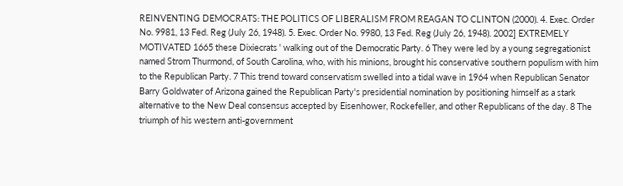REINVENTING DEMOCRATS: THE POLITICS OF LIBERALISM FROM REAGAN TO CLINTON (2000). 4. Exec. Order No. 9981, 13 Fed. Reg (July 26, 1948). 5. Exec. Order No. 9980, 13 Fed. Reg (July 26, 1948). 2002] EXTREMELY MOTIVATED 1665 these Dixiecrats ' walking out of the Democratic Party. 6 They were led by a young segregationist named Strom Thurmond, of South Carolina, who, with his minions, brought his conservative southern populism with him to the Republican Party. 7 This trend toward conservatism swelled into a tidal wave in 1964 when Republican Senator Barry Goldwater of Arizona gained the Republican Party's presidential nomination by positioning himself as a stark alternative to the New Deal consensus accepted by Eisenhower, Rockefeller, and other Republicans of the day. 8 The triumph of his western anti-government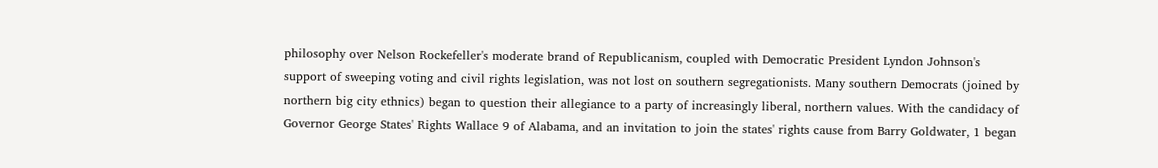philosophy over Nelson Rockefeller's moderate brand of Republicanism, coupled with Democratic President Lyndon Johnson's support of sweeping voting and civil rights legislation, was not lost on southern segregationists. Many southern Democrats (joined by northern big city ethnics) began to question their allegiance to a party of increasingly liberal, northern values. With the candidacy of Governor George States' Rights Wallace 9 of Alabama, and an invitation to join the states' rights cause from Barry Goldwater, 1 began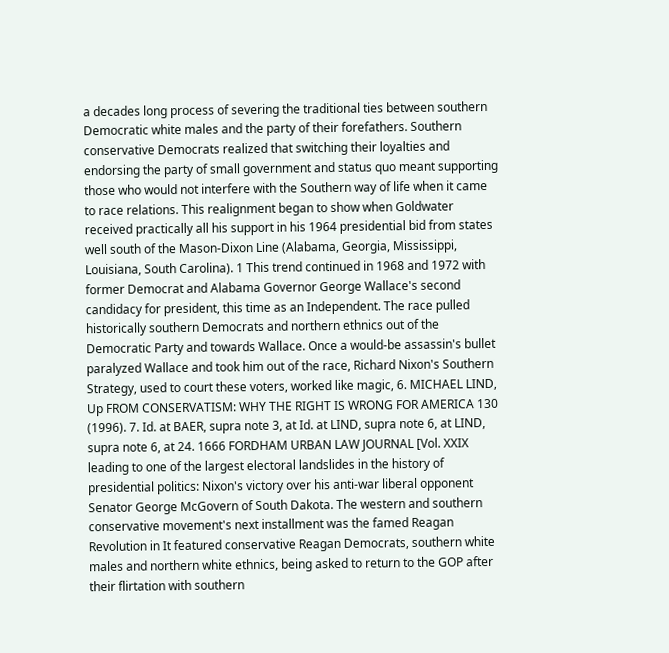a decades long process of severing the traditional ties between southern Democratic white males and the party of their forefathers. Southern conservative Democrats realized that switching their loyalties and endorsing the party of small government and status quo meant supporting those who would not interfere with the Southern way of life when it came to race relations. This realignment began to show when Goldwater received practically all his support in his 1964 presidential bid from states well south of the Mason-Dixon Line (Alabama, Georgia, Mississippi, Louisiana, South Carolina). 1 This trend continued in 1968 and 1972 with former Democrat and Alabama Governor George Wallace's second candidacy for president, this time as an Independent. The race pulled historically southern Democrats and northern ethnics out of the Democratic Party and towards Wallace. Once a would-be assassin's bullet paralyzed Wallace and took him out of the race, Richard Nixon's Southern Strategy, used to court these voters, worked like magic, 6. MICHAEL LIND, Up FROM CONSERVATISM: WHY THE RIGHT IS WRONG FOR AMERICA 130 (1996). 7. Id. at BAER, supra note 3, at Id. at LIND, supra note 6, at LIND, supra note 6, at 24. 1666 FORDHAM URBAN LAW JOURNAL [Vol. XXIX leading to one of the largest electoral landslides in the history of presidential politics: Nixon's victory over his anti-war liberal opponent Senator George McGovern of South Dakota. The western and southern conservative movement's next installment was the famed Reagan Revolution in It featured conservative Reagan Democrats, southern white males and northern white ethnics, being asked to return to the GOP after their flirtation with southern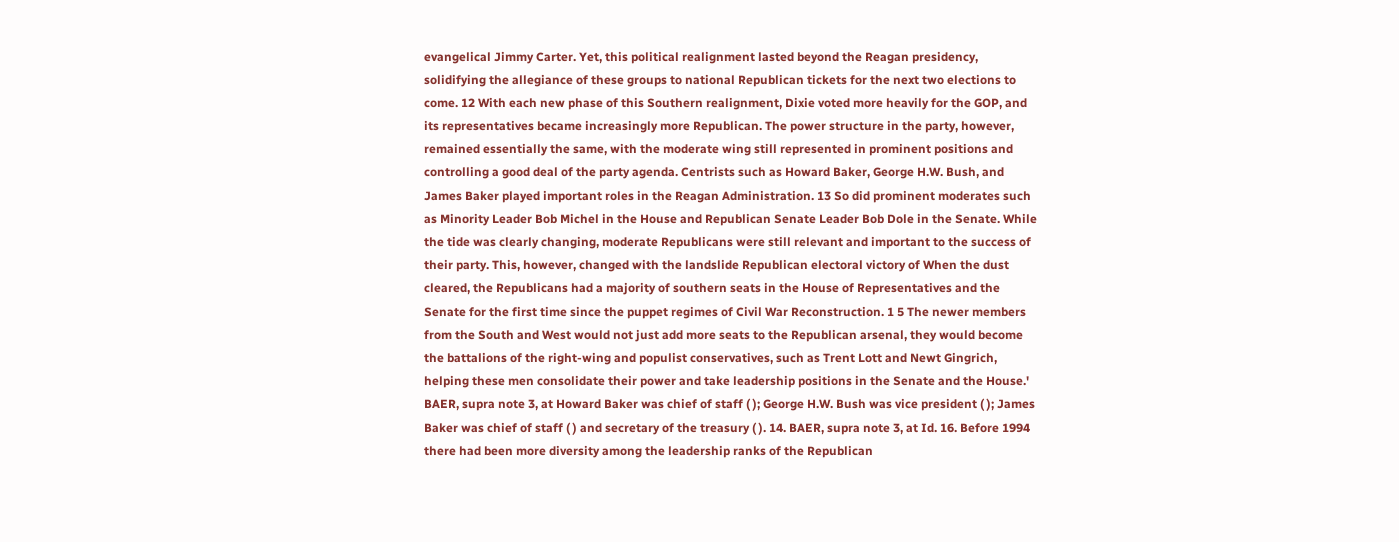evangelical Jimmy Carter. Yet, this political realignment lasted beyond the Reagan presidency, solidifying the allegiance of these groups to national Republican tickets for the next two elections to come. 12 With each new phase of this Southern realignment, Dixie voted more heavily for the GOP, and its representatives became increasingly more Republican. The power structure in the party, however, remained essentially the same, with the moderate wing still represented in prominent positions and controlling a good deal of the party agenda. Centrists such as Howard Baker, George H.W. Bush, and James Baker played important roles in the Reagan Administration. 13 So did prominent moderates such as Minority Leader Bob Michel in the House and Republican Senate Leader Bob Dole in the Senate. While the tide was clearly changing, moderate Republicans were still relevant and important to the success of their party. This, however, changed with the landslide Republican electoral victory of When the dust cleared, the Republicans had a majority of southern seats in the House of Representatives and the Senate for the first time since the puppet regimes of Civil War Reconstruction. 1 5 The newer members from the South and West would not just add more seats to the Republican arsenal, they would become the battalions of the right-wing and populist conservatives, such as Trent Lott and Newt Gingrich, helping these men consolidate their power and take leadership positions in the Senate and the House.' BAER, supra note 3, at Howard Baker was chief of staff ( ); George H.W. Bush was vice president ( ); James Baker was chief of staff ( ) and secretary of the treasury ( ). 14. BAER, supra note 3, at Id. 16. Before 1994 there had been more diversity among the leadership ranks of the Republican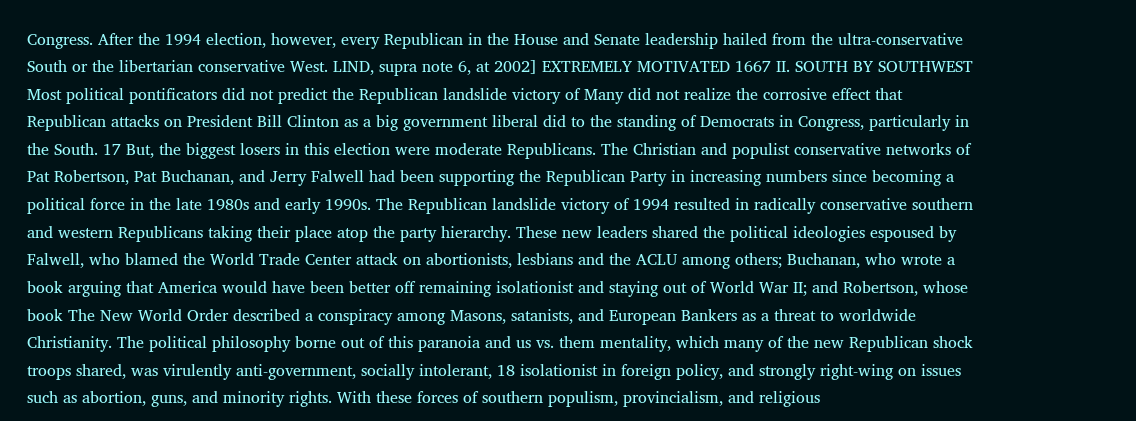Congress. After the 1994 election, however, every Republican in the House and Senate leadership hailed from the ultra-conservative South or the libertarian conservative West. LIND, supra note 6, at 2002] EXTREMELY MOTIVATED 1667 II. SOUTH BY SOUTHWEST Most political pontificators did not predict the Republican landslide victory of Many did not realize the corrosive effect that Republican attacks on President Bill Clinton as a big government liberal did to the standing of Democrats in Congress, particularly in the South. 17 But, the biggest losers in this election were moderate Republicans. The Christian and populist conservative networks of Pat Robertson, Pat Buchanan, and Jerry Falwell had been supporting the Republican Party in increasing numbers since becoming a political force in the late 1980s and early 1990s. The Republican landslide victory of 1994 resulted in radically conservative southern and western Republicans taking their place atop the party hierarchy. These new leaders shared the political ideologies espoused by Falwell, who blamed the World Trade Center attack on abortionists, lesbians and the ACLU among others; Buchanan, who wrote a book arguing that America would have been better off remaining isolationist and staying out of World War II; and Robertson, whose book The New World Order described a conspiracy among Masons, satanists, and European Bankers as a threat to worldwide Christianity. The political philosophy borne out of this paranoia and us vs. them mentality, which many of the new Republican shock troops shared, was virulently anti-government, socially intolerant, 18 isolationist in foreign policy, and strongly right-wing on issues such as abortion, guns, and minority rights. With these forces of southern populism, provincialism, and religious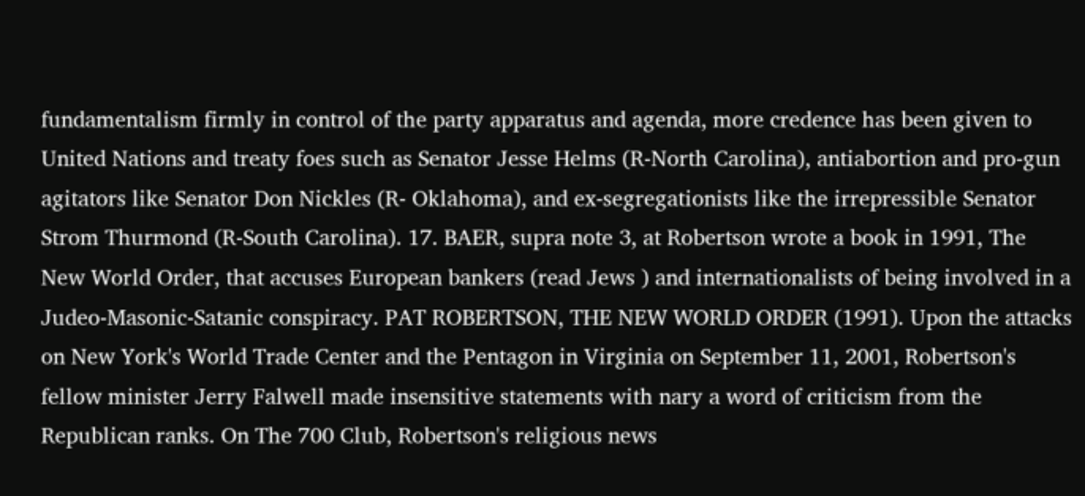fundamentalism firmly in control of the party apparatus and agenda, more credence has been given to United Nations and treaty foes such as Senator Jesse Helms (R-North Carolina), antiabortion and pro-gun agitators like Senator Don Nickles (R- Oklahoma), and ex-segregationists like the irrepressible Senator Strom Thurmond (R-South Carolina). 17. BAER, supra note 3, at Robertson wrote a book in 1991, The New World Order, that accuses European bankers (read Jews ) and internationalists of being involved in a Judeo-Masonic-Satanic conspiracy. PAT ROBERTSON, THE NEW WORLD ORDER (1991). Upon the attacks on New York's World Trade Center and the Pentagon in Virginia on September 11, 2001, Robertson's fellow minister Jerry Falwell made insensitive statements with nary a word of criticism from the Republican ranks. On The 700 Club, Robertson's religious news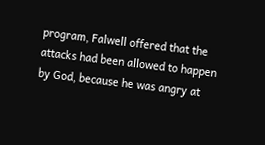program, Falwell offered that the attacks had been allowed to happen by God, because he was angry at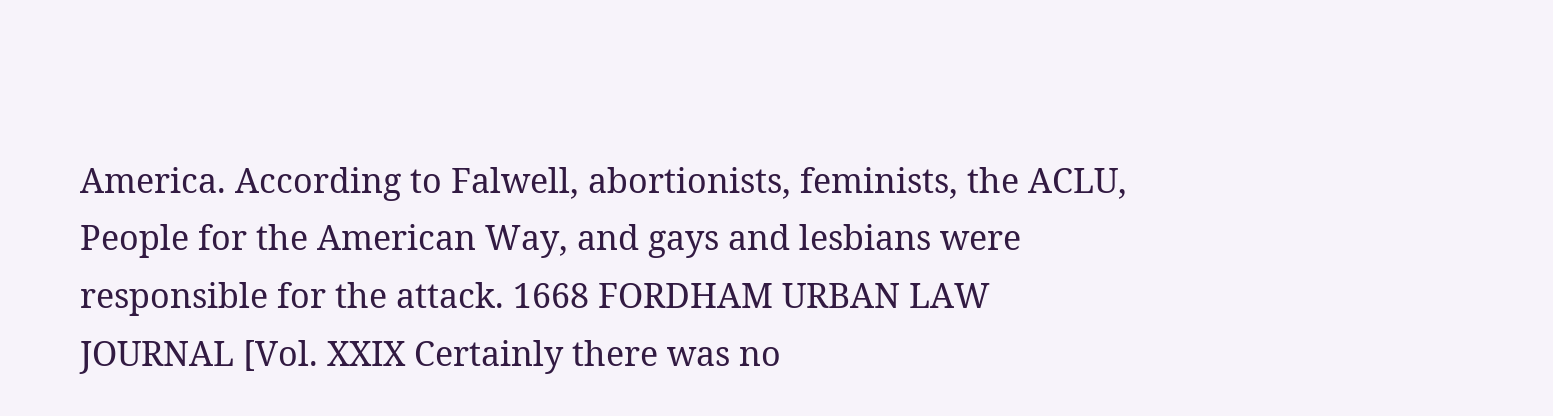America. According to Falwell, abortionists, feminists, the ACLU, People for the American Way, and gays and lesbians were responsible for the attack. 1668 FORDHAM URBAN LAW JOURNAL [Vol. XXIX Certainly there was no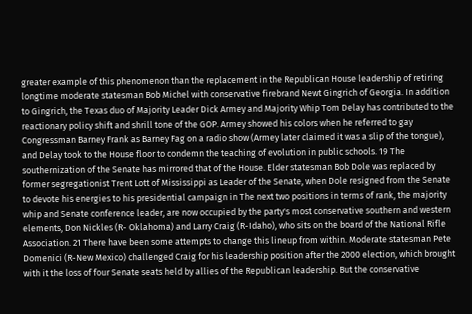greater example of this phenomenon than the replacement in the Republican House leadership of retiring longtime moderate statesman Bob Michel with conservative firebrand Newt Gingrich of Georgia. In addition to Gingrich, the Texas duo of Majority Leader Dick Armey and Majority Whip Tom Delay has contributed to the reactionary policy shift and shrill tone of the GOP. Armey showed his colors when he referred to gay Congressman Barney Frank as Barney Fag on a radio show (Armey later claimed it was a slip of the tongue), and Delay took to the House floor to condemn the teaching of evolution in public schools. 19 The southernization of the Senate has mirrored that of the House. Elder statesman Bob Dole was replaced by former segregationist Trent Lott of Mississippi as Leader of the Senate, when Dole resigned from the Senate to devote his energies to his presidential campaign in The next two positions in terms of rank, the majority whip and Senate conference leader, are now occupied by the party's most conservative southern and western elements, Don Nickles (R- Oklahoma) and Larry Craig (R-Idaho), who sits on the board of the National Rifle Association. 21 There have been some attempts to change this lineup from within. Moderate statesman Pete Domenici (R-New Mexico) challenged Craig for his leadership position after the 2000 election, which brought with it the loss of four Senate seats held by allies of the Republican leadership. But the conservative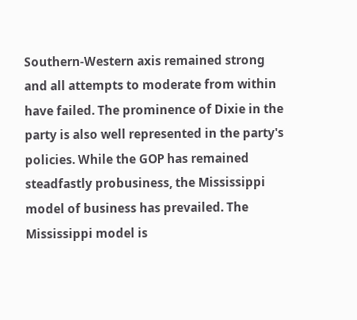Southern-Western axis remained strong and all attempts to moderate from within have failed. The prominence of Dixie in the party is also well represented in the party's policies. While the GOP has remained steadfastly probusiness, the Mississippi model of business has prevailed. The Mississippi model is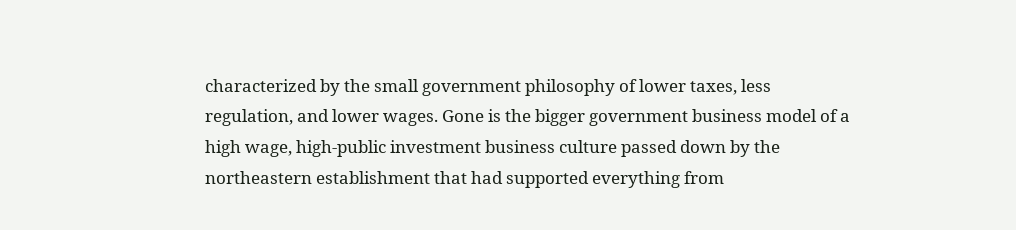characterized by the small government philosophy of lower taxes, less regulation, and lower wages. Gone is the bigger government business model of a high wage, high-public investment business culture passed down by the northeastern establishment that had supported everything from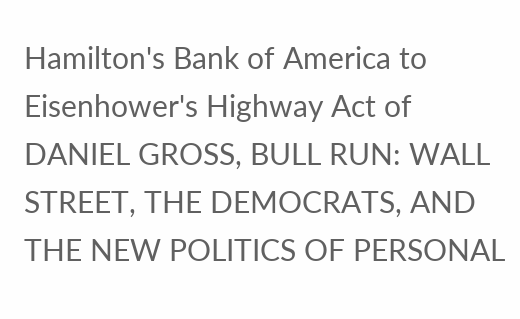Hamilton's Bank of America to Eisenhower's Highway Act of DANIEL GROSS, BULL RUN: WALL STREET, THE DEMOCRATS, AND THE NEW POLITICS OF PERSONAL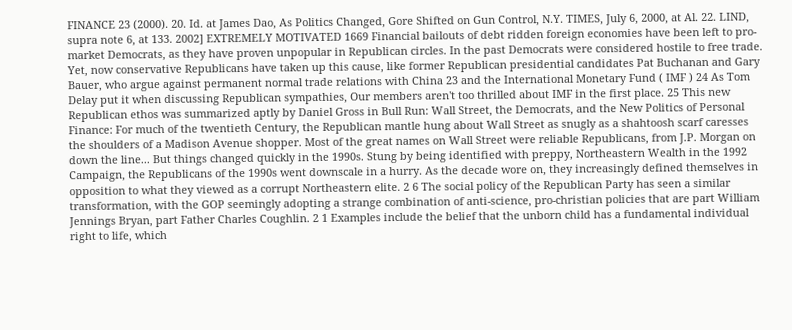FINANCE 23 (2000). 20. Id. at James Dao, As Politics Changed, Gore Shifted on Gun Control, N.Y. TIMES, July 6, 2000, at Al. 22. LIND, supra note 6, at 133. 2002] EXTREMELY MOTIVATED 1669 Financial bailouts of debt ridden foreign economies have been left to pro-market Democrats, as they have proven unpopular in Republican circles. In the past Democrats were considered hostile to free trade. Yet, now conservative Republicans have taken up this cause, like former Republican presidential candidates Pat Buchanan and Gary Bauer, who argue against permanent normal trade relations with China 23 and the International Monetary Fund ( IMF ) 24 As Tom Delay put it when discussing Republican sympathies, Our members aren't too thrilled about IMF in the first place. 25 This new Republican ethos was summarized aptly by Daniel Gross in Bull Run: Wall Street, the Democrats, and the New Politics of Personal Finance: For much of the twentieth Century, the Republican mantle hung about Wall Street as snugly as a shahtoosh scarf caresses the shoulders of a Madison Avenue shopper. Most of the great names on Wall Street were reliable Republicans, from J.P. Morgan on down the line... But things changed quickly in the 1990s. Stung by being identified with preppy, Northeastern Wealth in the 1992 Campaign, the Republicans of the 1990s went downscale in a hurry. As the decade wore on, they increasingly defined themselves in opposition to what they viewed as a corrupt Northeastern elite. 2 6 The social policy of the Republican Party has seen a similar transformation, with the GOP seemingly adopting a strange combination of anti-science, pro-christian policies that are part William Jennings Bryan, part Father Charles Coughlin. 2 1 Examples include the belief that the unborn child has a fundamental individual right to life, which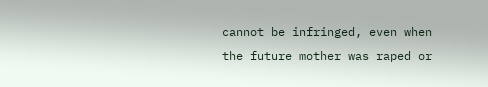cannot be infringed, even when the future mother was raped or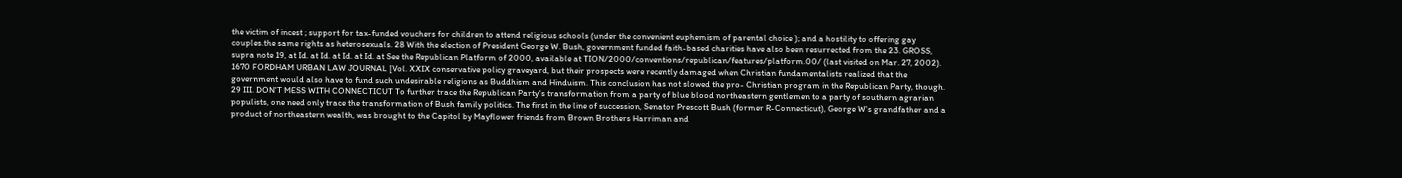the victim of incest ; support for tax-funded vouchers for children to attend religious schools (under the convenient euphemism of parental choice ); and a hostility to offering gay couples.the same rights as heterosexuals. 28 With the election of President George W. Bush, government funded faith-based charities have also been resurrected from the 23. GROSS, supra note 19, at Id. at Id. at Id. at Id. at See the Republican Platform of 2000, available at TION/2000/conventions/republican/features/platform.00/ (last visited on Mar. 27, 2002). 1670 FORDHAM URBAN LAW JOURNAL [Vol. XXIX conservative policy graveyard, but their prospects were recently damaged when Christian fundamentalists realized that the government would also have to fund such undesirable religions as Buddhism and Hinduism. This conclusion has not slowed the pro- Christian program in the Republican Party, though. 29 III. DON'T MESS WITH CONNECTICUT To further trace the Republican Party's transformation from a party of blue blood northeastern gentlemen to a party of southern agrarian populists, one need only trace the transformation of Bush family politics. The first in the line of succession, Senator Prescott Bush (former R-Connecticut), George W's grandfather and a product of northeastern wealth, was brought to the Capitol by Mayflower friends from Brown Brothers Harriman and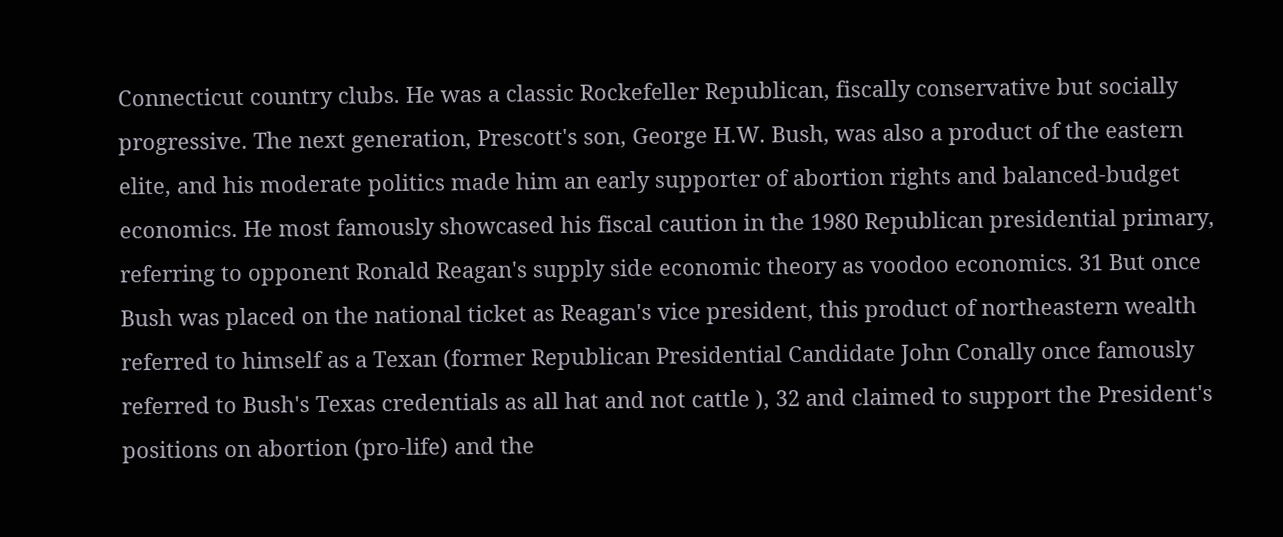Connecticut country clubs. He was a classic Rockefeller Republican, fiscally conservative but socially progressive. The next generation, Prescott's son, George H.W. Bush, was also a product of the eastern elite, and his moderate politics made him an early supporter of abortion rights and balanced-budget economics. He most famously showcased his fiscal caution in the 1980 Republican presidential primary, referring to opponent Ronald Reagan's supply side economic theory as voodoo economics. 31 But once Bush was placed on the national ticket as Reagan's vice president, this product of northeastern wealth referred to himself as a Texan (former Republican Presidential Candidate John Conally once famously referred to Bush's Texas credentials as all hat and not cattle ), 32 and claimed to support the President's positions on abortion (pro-life) and the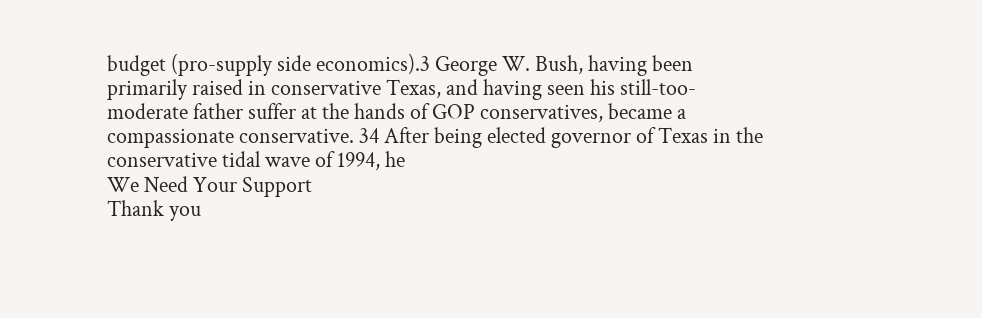budget (pro-supply side economics).3 George W. Bush, having been primarily raised in conservative Texas, and having seen his still-too-moderate father suffer at the hands of GOP conservatives, became a compassionate conservative. 34 After being elected governor of Texas in the conservative tidal wave of 1994, he
We Need Your Support
Thank you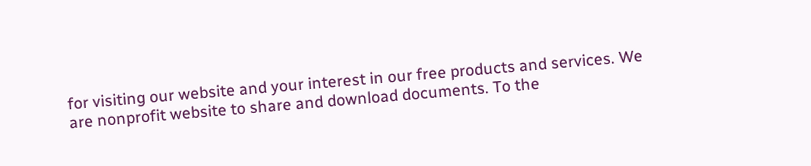for visiting our website and your interest in our free products and services. We are nonprofit website to share and download documents. To the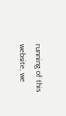running of this website, we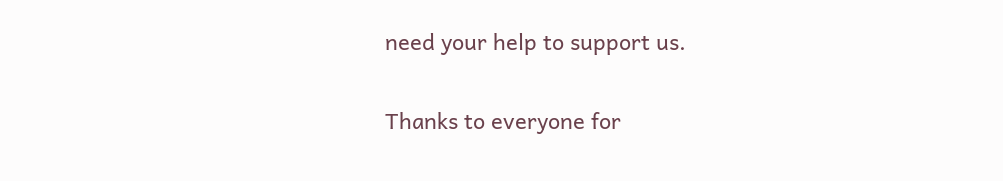need your help to support us.

Thanks to everyone for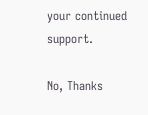your continued support.

No, Thanks